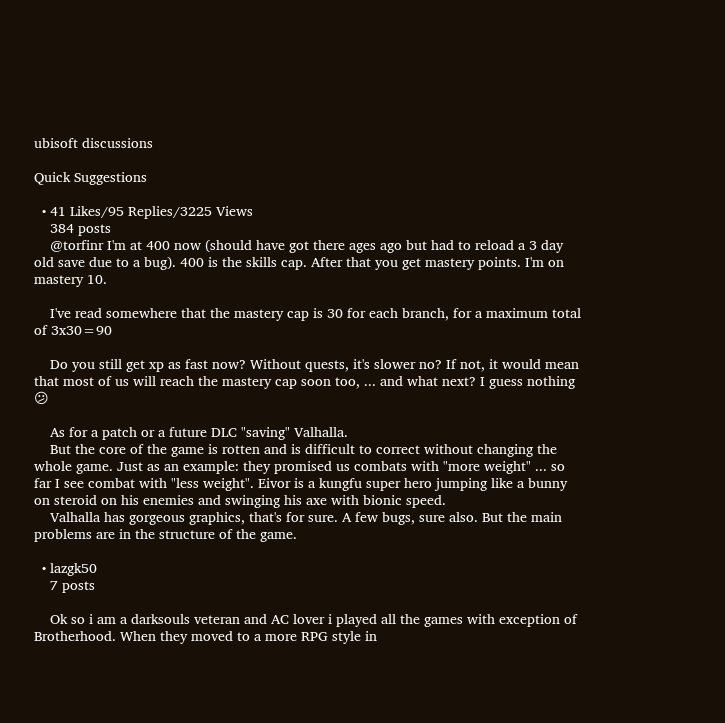ubisoft discussions

Quick Suggestions

  • 41 Likes/95 Replies/3225 Views
    384 posts
    @torfinr I'm at 400 now (should have got there ages ago but had to reload a 3 day old save due to a bug). 400 is the skills cap. After that you get mastery points. I'm on mastery 10.

    I've read somewhere that the mastery cap is 30 for each branch, for a maximum total of 3x30=90

    Do you still get xp as fast now? Without quests, it's slower no? If not, it would mean that most of us will reach the mastery cap soon too, ... and what next? I guess nothing 😕

    As for a patch or a future DLC "saving" Valhalla.
    But the core of the game is rotten and is difficult to correct without changing the whole game. Just as an example: they promised us combats with "more weight" ... so far I see combat with "less weight". Eivor is a kungfu super hero jumping like a bunny on steroid on his enemies and swinging his axe with bionic speed.
    Valhalla has gorgeous graphics, that's for sure. A few bugs, sure also. But the main problems are in the structure of the game.

  • lazgk50
    7 posts

    Ok so i am a darksouls veteran and AC lover i played all the games with exception of Brotherhood. When they moved to a more RPG style in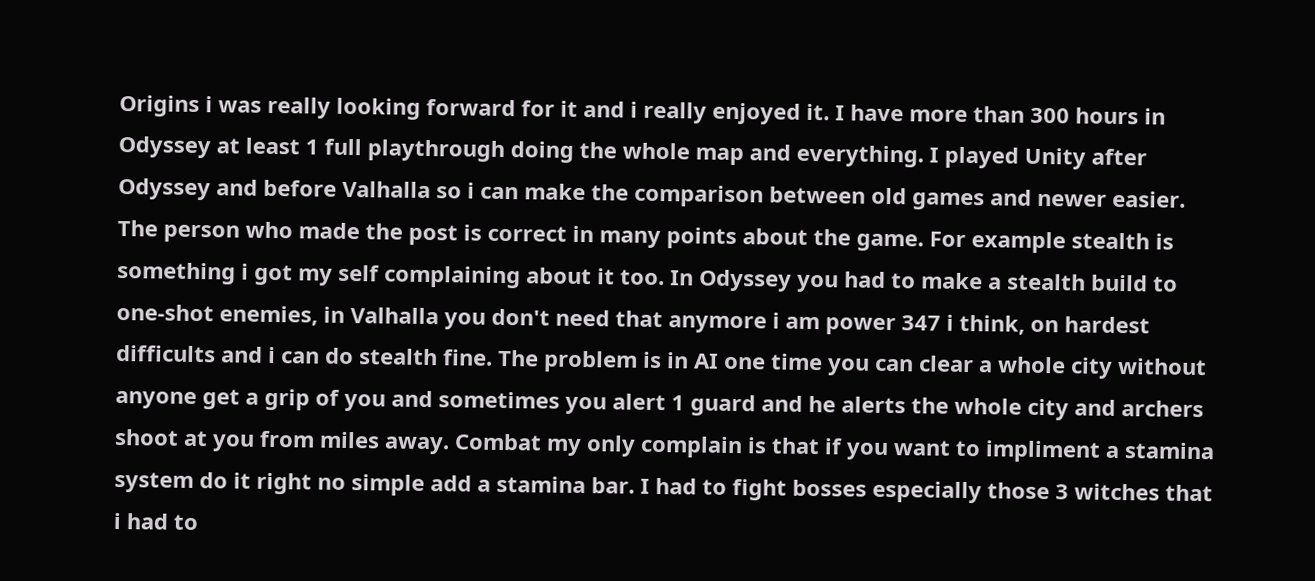Origins i was really looking forward for it and i really enjoyed it. I have more than 300 hours in Odyssey at least 1 full playthrough doing the whole map and everything. I played Unity after Odyssey and before Valhalla so i can make the comparison between old games and newer easier. The person who made the post is correct in many points about the game. For example stealth is something i got my self complaining about it too. In Odyssey you had to make a stealth build to one-shot enemies, in Valhalla you don't need that anymore i am power 347 i think, on hardest difficults and i can do stealth fine. The problem is in AI one time you can clear a whole city without anyone get a grip of you and sometimes you alert 1 guard and he alerts the whole city and archers shoot at you from miles away. Combat my only complain is that if you want to impliment a stamina system do it right no simple add a stamina bar. I had to fight bosses especially those 3 witches that i had to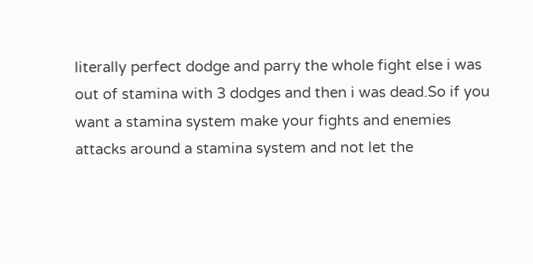literally perfect dodge and parry the whole fight else i was out of stamina with 3 dodges and then i was dead.So if you want a stamina system make your fights and enemies attacks around a stamina system and not let the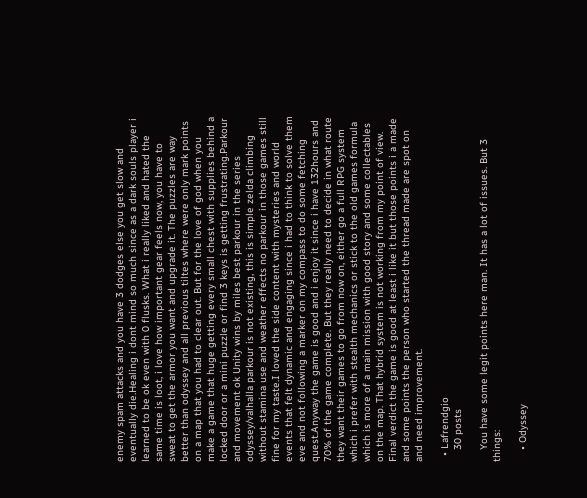enemy spam attacks and you have 3 dodges else you get slow and eventually die.Healing i dont mind so much since as a dark souls player i learned to be ok even with 0 flusks. What i really liked and hated the same time is loot, i love how important gear feels now, you have to sweat to get the armor you want and upgrade it. The puzzles are way better than odyssey and all previous tiltes where were only mark points on a map that you had to clear out. But for the love of god when you make a game that huge getting every small chest with supplies behind a locked door or a mini puzzle or find 3 keys is getting frustrating.Parkour and movement ok Unity wins by miles best parkour in the series odyssey/valhalla parkour is not existing, this is simple zelda climbing without stamina use and weather effects no parkour in those games still fine for my taste.I loved the side content with mysteries and world events that felt dynamic and engaging since i had to think to solve them eve and not following a marker on my compass to do some fetching quest.Anyway the game is good and i enjoy it since i have 132hours and 70% of the game complete. But they really need to decide in what route they want their games to go from now on, either go a full RPG system which i prefer with stealth mechanics or stick to the old games formula which is more of a main mission with good story and some collectables on the map. That hybrid system is not working from my point of view. Final verdict the game is good at least i like it but those points i a made and some points the person who started the thread made are spot on and need improvement.

  • Lafrendgio
    30 posts

    You have some legit points here man. It has a lot of issues. But 3 things:

    • Odyssey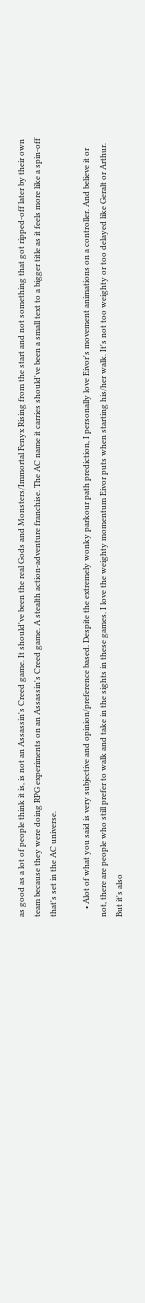as good as a lot of people think it is, is not an Assassin's Creed game. It should've been the real Gods and Monsters/Immortal Fenyx Rising from the start and not something that got ripped-off later by their own team because they were doing RPG experiments on an Assassin's Creed game. A stealth action-adventure franchise. The AC name it carries should've been a small text to a bigger title as it feels more like a spin-off that's set in the AC universe.

    • Alot of what you said is very subjective and opinion/preference based. Despite the extremely wonky parkour path prediction, I personally love Eivor's movement animations on a controller. And believe it or not, there are people who still prefer to walk and take in the sights in these games. I love the weighty momentum Eivor puts when starting his/her walk. It's not too weighty or too delayed like Geralt or Arthur. But it's also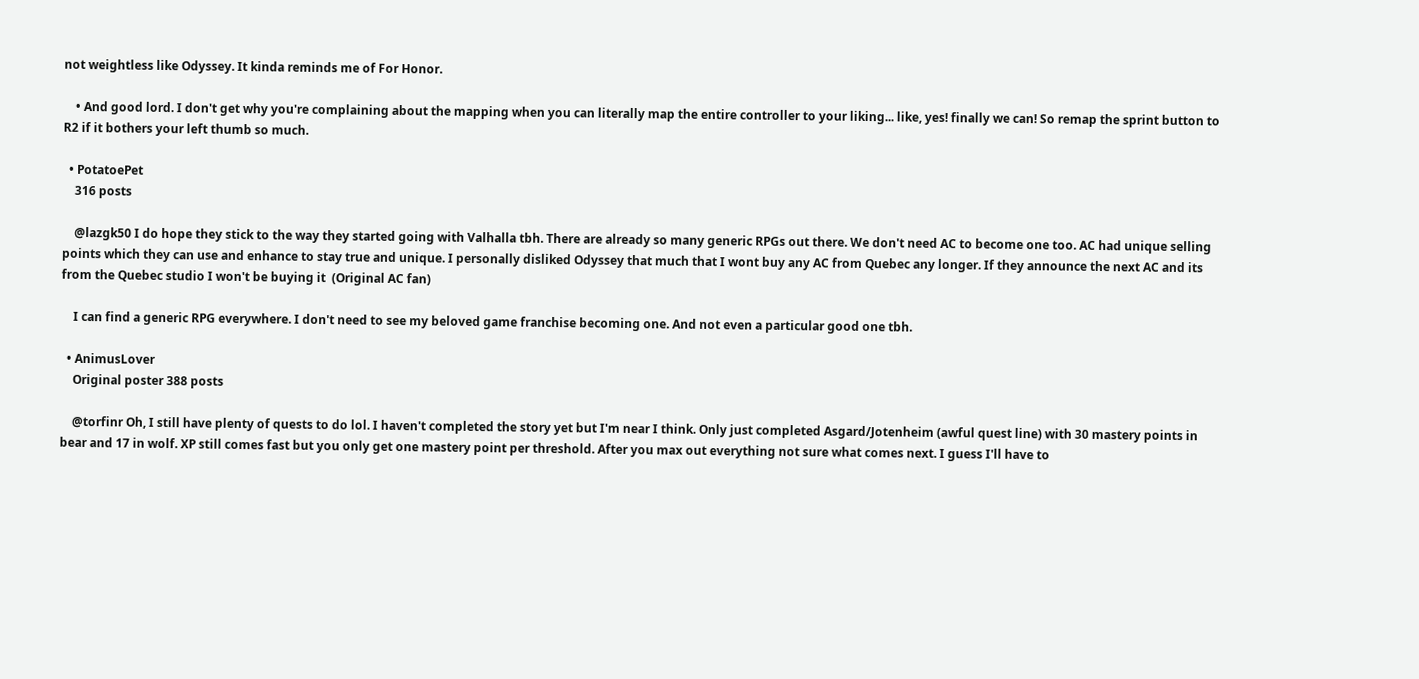not weightless like Odyssey. It kinda reminds me of For Honor.

    • And good lord. I don't get why you're complaining about the mapping when you can literally map the entire controller to your liking... like, yes! finally we can! So remap the sprint button to R2 if it bothers your left thumb so much.

  • PotatoePet
    316 posts

    @lazgk50 I do hope they stick to the way they started going with Valhalla tbh. There are already so many generic RPGs out there. We don't need AC to become one too. AC had unique selling points which they can use and enhance to stay true and unique. I personally disliked Odyssey that much that I wont buy any AC from Quebec any longer. If they announce the next AC and its from the Quebec studio I won't be buying it  (Original AC fan)

    I can find a generic RPG everywhere. I don't need to see my beloved game franchise becoming one. And not even a particular good one tbh.

  • AnimusLover
    Original poster 388 posts

    @torfinr Oh, I still have plenty of quests to do lol. I haven't completed the story yet but I'm near I think. Only just completed Asgard/Jotenheim (awful quest line) with 30 mastery points in bear and 17 in wolf. XP still comes fast but you only get one mastery point per threshold. After you max out everything not sure what comes next. I guess I'll have to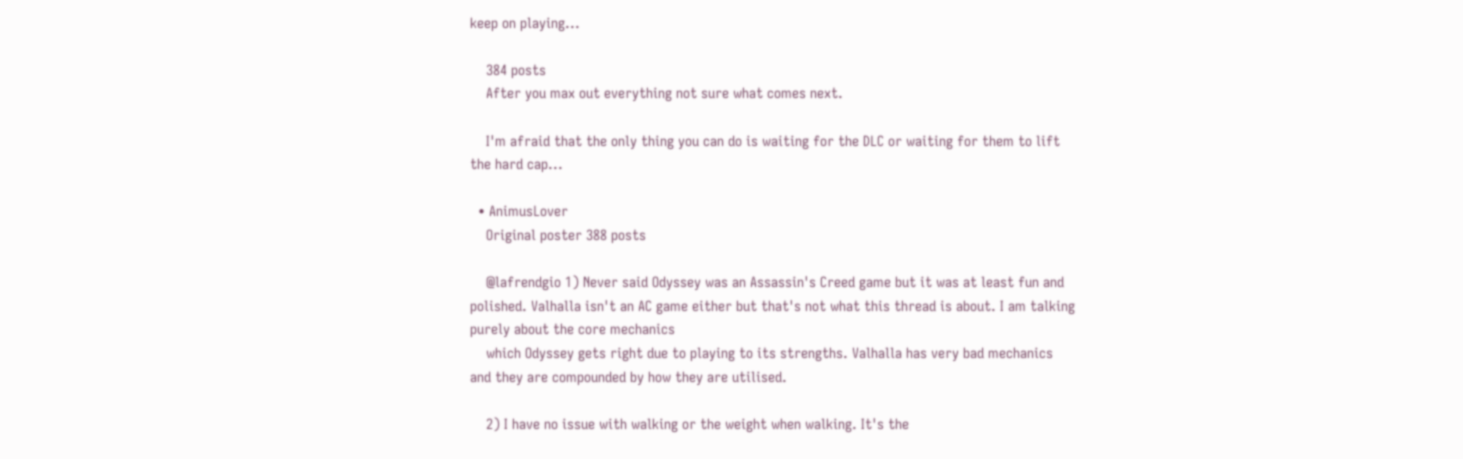keep on playing...

    384 posts
    After you max out everything not sure what comes next.

    I'm afraid that the only thing you can do is waiting for the DLC or waiting for them to lift the hard cap...

  • AnimusLover
    Original poster 388 posts

    @lafrendgio 1) Never said Odyssey was an Assassin's Creed game but it was at least fun and polished. Valhalla isn't an AC game either but that's not what this thread is about. I am talking purely about the core mechanics
    which Odyssey gets right due to playing to its strengths. Valhalla has very bad mechanics and they are compounded by how they are utilised.

    2) I have no issue with walking or the weight when walking. It's the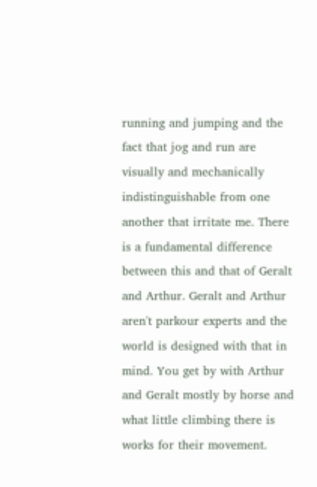running and jumping and the fact that jog and run are visually and mechanically indistinguishable from one another that irritate me. There is a fundamental difference between this and that of Geralt and Arthur. Geralt and Arthur aren't parkour experts and the world is designed with that in mind. You get by with Arthur and Geralt mostly by horse and what little climbing there is works for their movement.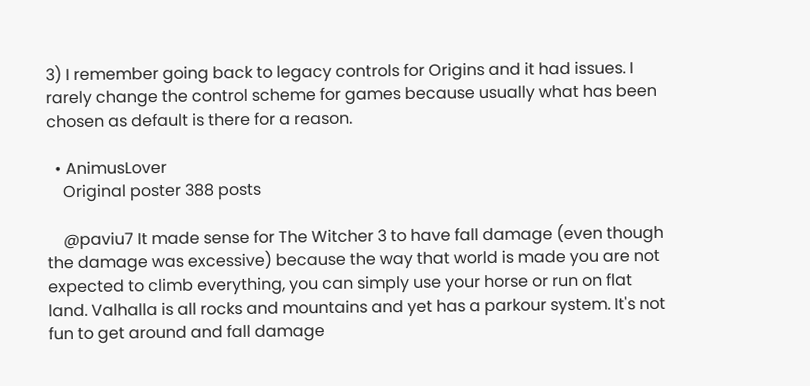3) I remember going back to legacy controls for Origins and it had issues. I rarely change the control scheme for games because usually what has been chosen as default is there for a reason.

  • AnimusLover
    Original poster 388 posts

    @paviu7 It made sense for The Witcher 3 to have fall damage (even though the damage was excessive) because the way that world is made you are not expected to climb everything, you can simply use your horse or run on flat land. Valhalla is all rocks and mountains and yet has a parkour system. It's not fun to get around and fall damage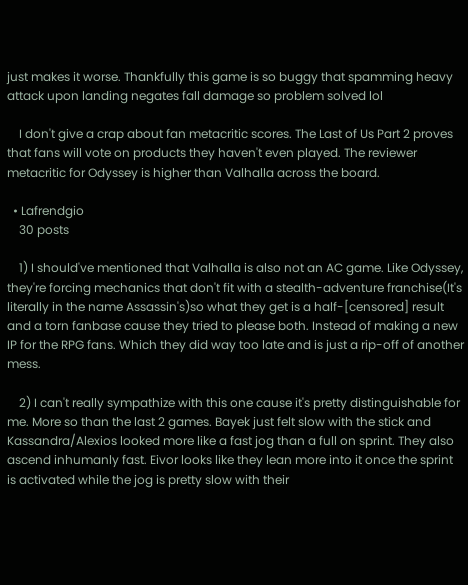just makes it worse. Thankfully this game is so buggy that spamming heavy attack upon landing negates fall damage so problem solved lol

    I don't give a crap about fan metacritic scores. The Last of Us Part 2 proves that fans will vote on products they haven't even played. The reviewer metacritic for Odyssey is higher than Valhalla across the board.

  • Lafrendgio
    30 posts

    1) I should've mentioned that Valhalla is also not an AC game. Like Odyssey, they're forcing mechanics that don't fit with a stealth-adventure franchise(It's literally in the name Assassin's)so what they get is a half-[censored] result and a torn fanbase cause they tried to please both. Instead of making a new IP for the RPG fans. Which they did way too late and is just a rip-off of another mess.

    2) I can't really sympathize with this one cause it's pretty distinguishable for me. More so than the last 2 games. Bayek just felt slow with the stick and Kassandra/Alexios looked more like a fast jog than a full on sprint. They also ascend inhumanly fast. Eivor looks like they lean more into it once the sprint is activated while the jog is pretty slow with their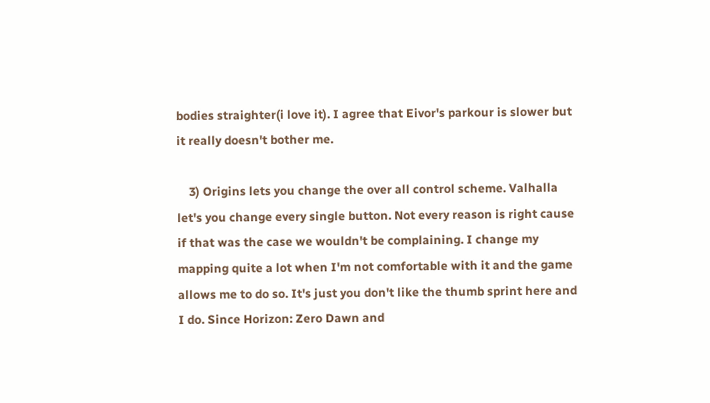bodies straighter(i love it). I agree that Eivor's parkour is slower but it really doesn't bother me.

    3) Origins lets you change the over all control scheme. Valhalla let's you change every single button. Not every reason is right cause if that was the case we wouldn't be complaining. I change my mapping quite a lot when I'm not comfortable with it and the game allows me to do so. It's just you don't like the thumb sprint here and I do. Since Horizon: Zero Dawn and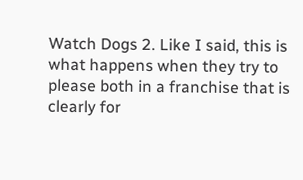Watch Dogs 2. Like I said, this is what happens when they try to please both in a franchise that is clearly for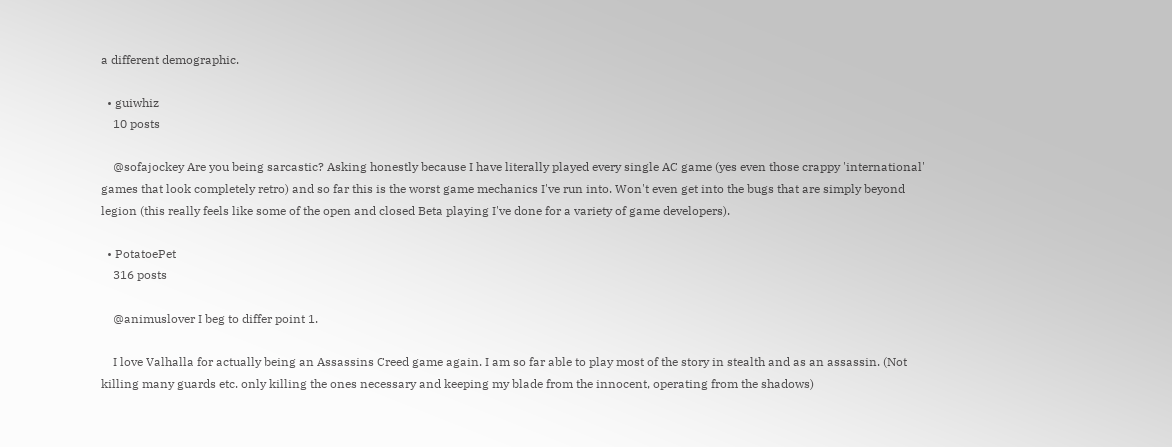a different demographic.

  • guiwhiz
    10 posts

    @sofajockey Are you being sarcastic? Asking honestly because I have literally played every single AC game (yes even those crappy 'international' games that look completely retro) and so far this is the worst game mechanics I've run into. Won't even get into the bugs that are simply beyond legion (this really feels like some of the open and closed Beta playing I've done for a variety of game developers).

  • PotatoePet
    316 posts

    @animuslover I beg to differ point 1.

    I love Valhalla for actually being an Assassins Creed game again. I am so far able to play most of the story in stealth and as an assassin. (Not killing many guards etc. only killing the ones necessary and keeping my blade from the innocent, operating from the shadows)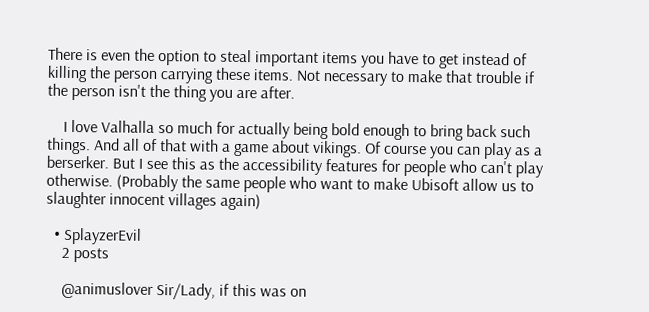There is even the option to steal important items you have to get instead of killing the person carrying these items. Not necessary to make that trouble if the person isn't the thing you are after.

    I love Valhalla so much for actually being bold enough to bring back such things. And all of that with a game about vikings. Of course you can play as a berserker. But I see this as the accessibility features for people who can't play otherwise. (Probably the same people who want to make Ubisoft allow us to slaughter innocent villages again)

  • SplayzerEvil
    2 posts

    @animuslover Sir/Lady, if this was on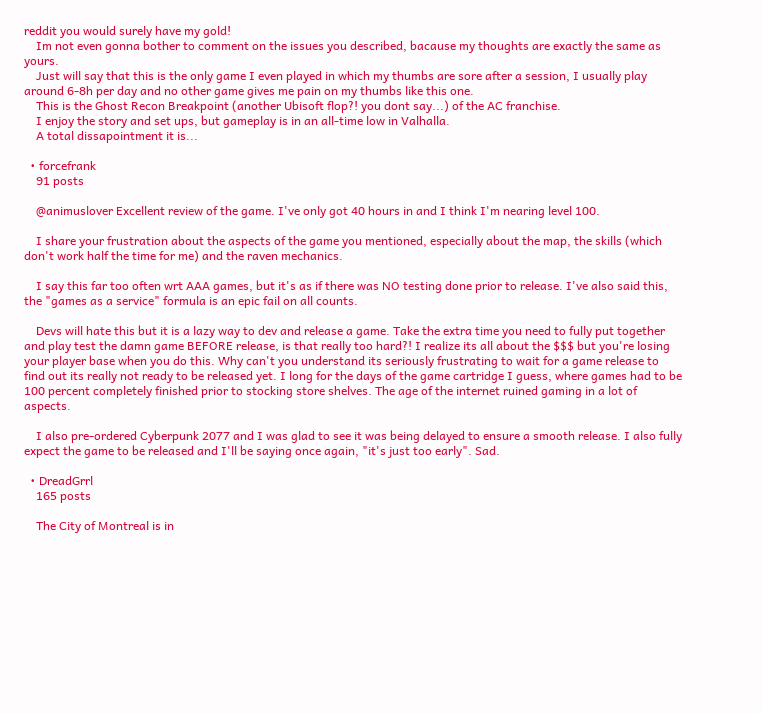reddit you would surely have my gold!
    Im not even gonna bother to comment on the issues you described, bacause my thoughts are exactly the same as yours.
    Just will say that this is the only game I even played in which my thumbs are sore after a session, I usually play around 6-8h per day and no other game gives me pain on my thumbs like this one.
    This is the Ghost Recon Breakpoint (another Ubisoft flop?! you dont say...) of the AC franchise.
    I enjoy the story and set ups, but gameplay is in an all-time low in Valhalla.
    A total dissapointment it is...

  • forcefrank
    91 posts

    @animuslover Excellent review of the game. I've only got 40 hours in and I think I'm nearing level 100.

    I share your frustration about the aspects of the game you mentioned, especially about the map, the skills (which don't work half the time for me) and the raven mechanics.

    I say this far too often wrt AAA games, but it's as if there was NO testing done prior to release. I've also said this, the "games as a service" formula is an epic fail on all counts.

    Devs will hate this but it is a lazy way to dev and release a game. Take the extra time you need to fully put together and play test the damn game BEFORE release, is that really too hard?! I realize its all about the $$$ but you're losing your player base when you do this. Why can't you understand its seriously frustrating to wait for a game release to find out its really not ready to be released yet. I long for the days of the game cartridge I guess, where games had to be 100 percent completely finished prior to stocking store shelves. The age of the internet ruined gaming in a lot of aspects.

    I also pre-ordered Cyberpunk 2077 and I was glad to see it was being delayed to ensure a smooth release. I also fully expect the game to be released and I'll be saying once again, "it's just too early". Sad.

  • DreadGrrl
    165 posts

    The City of Montreal is in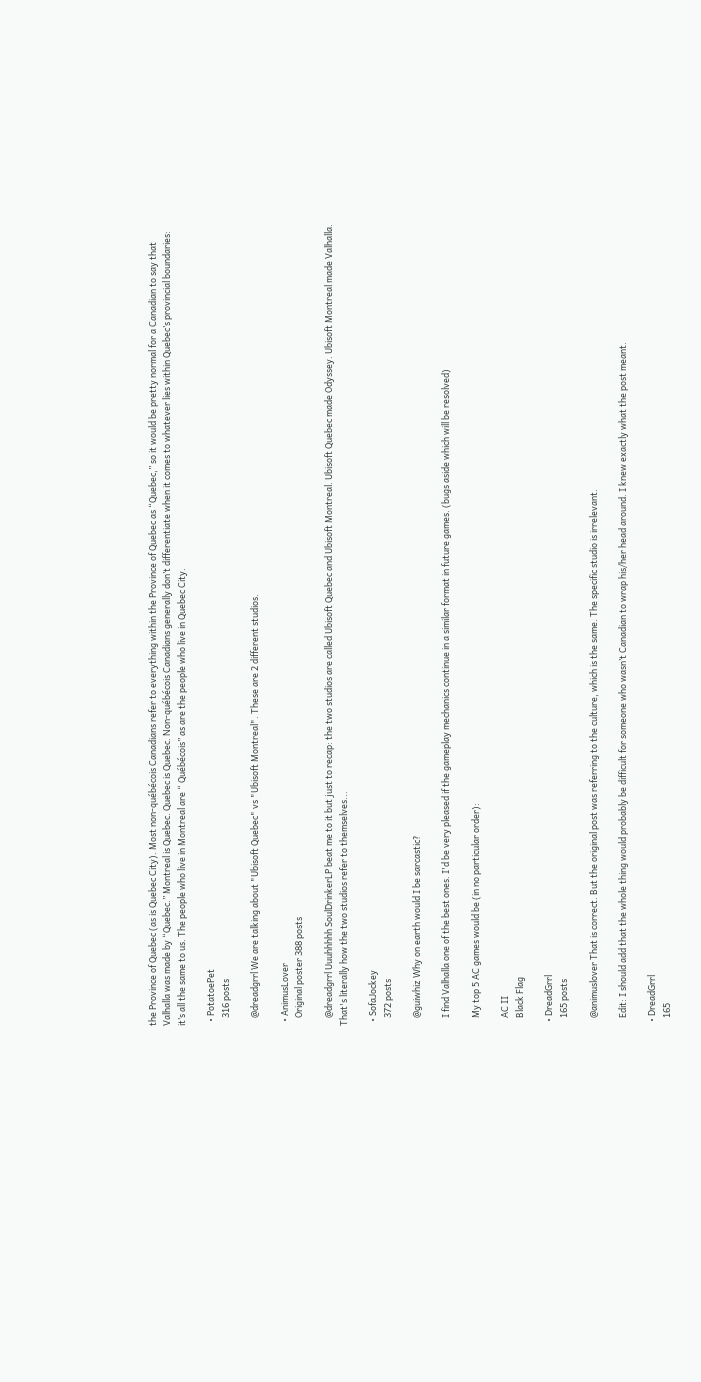the Province of Quebec (as is Quebec City). Most non-québécois Canadians refer to everything within the Province of Quebec as “Quebec,” so it would be pretty normal for a Canadian to say that Valhalla was made by “Quebec.” Montreal is Quebec. Quebec is Quebec. Non-québécois Canadians generally don’t differentiate when it comes to whatever lies within Quebec’s provincial boundaries: it’s all the same to us. The people who live in Montreal are “ Québécois” as are the people who live in Quebec City.

  • PotatoePet
    316 posts

    @dreadgrrl We are talking about "Ubisoft Quebec" vs "Ubisoft Montreal". These are 2 different studios.

  • AnimusLover
    Original poster 388 posts

    @dreadgrrl Uuuhhhhh SoulDrinkerLP beat me to it but just to recap: the two studios are called Ubisoft Quebec and Ubisoft Montreal. Ubisoft Quebec made Odyssey. Ubisoft Montreal made Valhalla. That's literally how the two studios refer to themselves...

  • SofaJockey
    372 posts

    @guiwhiz Why on earth would I be sarcastic?

    I find Valhalla one of the best ones. I'd be very pleased if the gameplay mechanics continue in a similar format in future games. (bugs aside which will be resolved)

    My top 5 AC games would be (in no particular order):

    AC II
    Black Flag

  • DreadGrrl
    165 posts

    @animuslover That is correct. But the original post was referring to the culture, which is the same. The specific studio is irrelevant.

    Edit: I should add that the whole thing would probably be difficult for someone who wasn’t Canadian to wrap his/her head around. I knew exactly what the post meant.

  • DreadGrrl
    165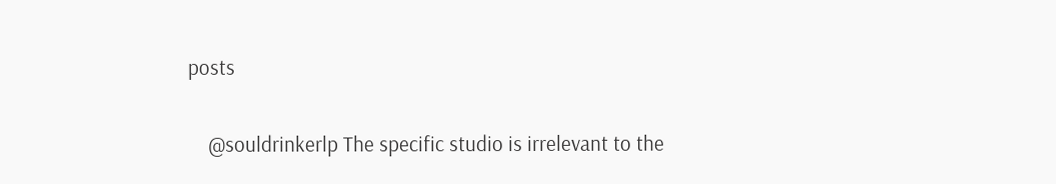posts

    @souldrinkerlp The specific studio is irrelevant to the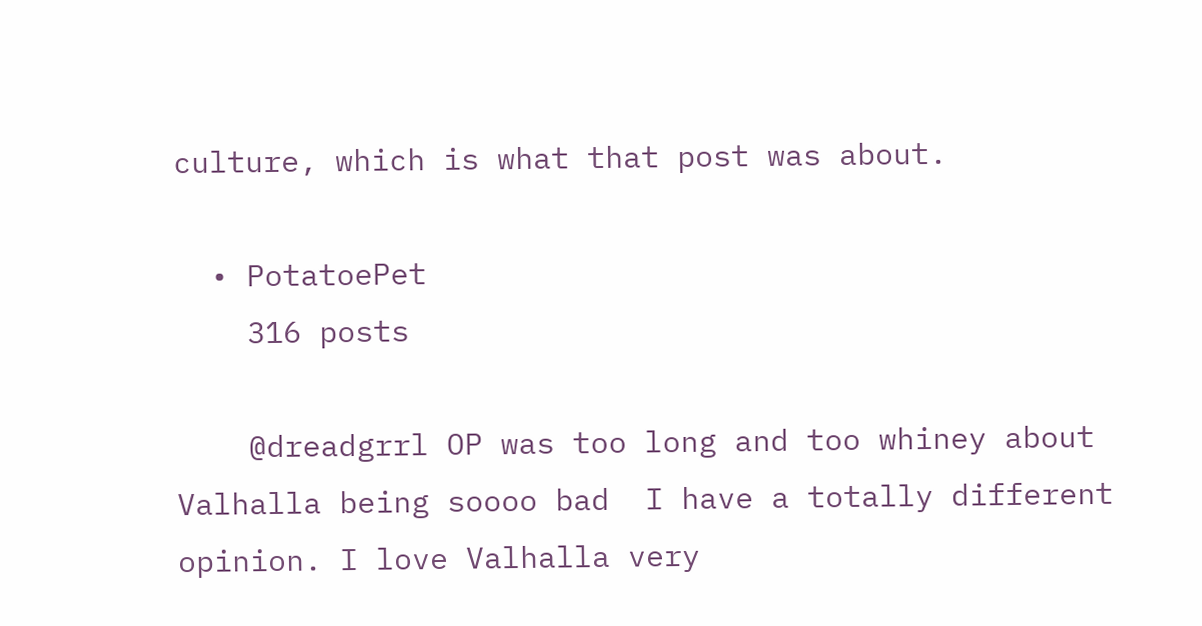culture, which is what that post was about.

  • PotatoePet
    316 posts

    @dreadgrrl OP was too long and too whiney about Valhalla being soooo bad  I have a totally different opinion. I love Valhalla very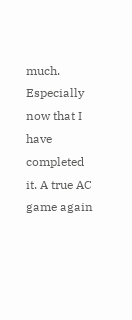much. Especially now that I have completed it. A true AC game again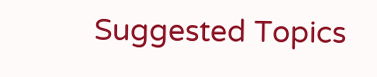Suggested Topics